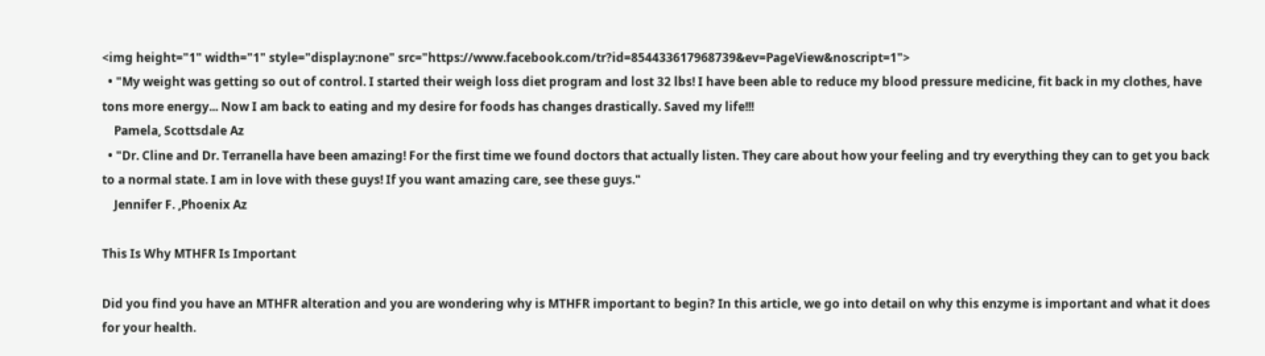<img height="1" width="1" style="display:none" src="https://www.facebook.com/tr?id=854433617968739&ev=PageView&noscript=1">
  • "My weight was getting so out of control. I started their weigh loss diet program and lost 32 lbs! I have been able to reduce my blood pressure medicine, fit back in my clothes, have tons more energy... Now I am back to eating and my desire for foods has changes drastically. Saved my life!!!
    Pamela, Scottsdale Az
  • "Dr. Cline and Dr. Terranella have been amazing! For the first time we found doctors that actually listen. They care about how your feeling and try everything they can to get you back to a normal state. I am in love with these guys! If you want amazing care, see these guys."
    Jennifer F. ,Phoenix Az

This Is Why MTHFR Is Important

Did you find you have an MTHFR alteration and you are wondering why is MTHFR important to begin? In this article, we go into detail on why this enzyme is important and what it does for your health.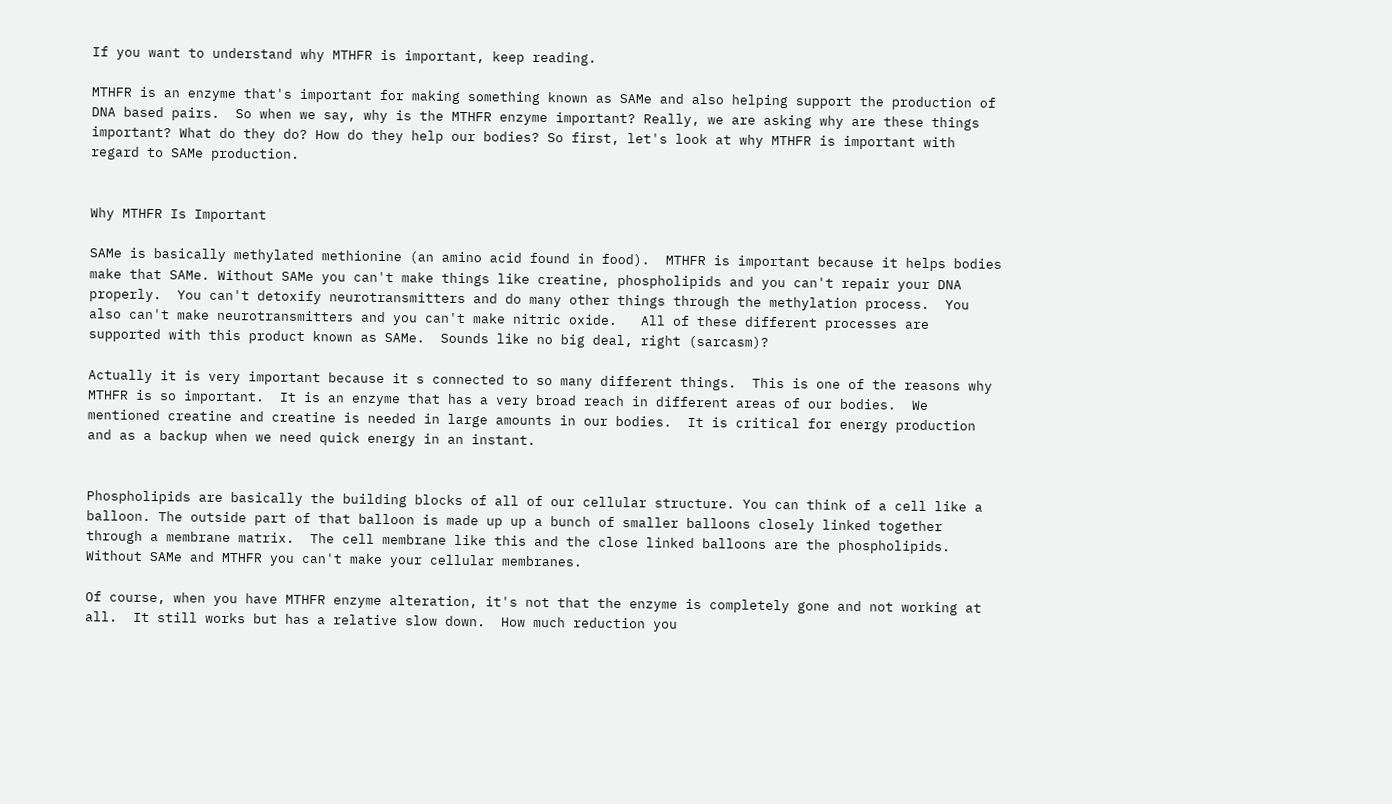If you want to understand why MTHFR is important, keep reading.

MTHFR is an enzyme that's important for making something known as SAMe and also helping support the production of DNA based pairs.  So when we say, why is the MTHFR enzyme important? Really, we are asking why are these things important? What do they do? How do they help our bodies? So first, let's look at why MTHFR is important with regard to SAMe production.


Why MTHFR Is Important

SAMe is basically methylated methionine (an amino acid found in food).  MTHFR is important because it helps bodies make that SAMe. Without SAMe you can't make things like creatine, phospholipids and you can't repair your DNA properly.  You can't detoxify neurotransmitters and do many other things through the methylation process.  You also can't make neurotransmitters and you can't make nitric oxide.   All of these different processes are supported with this product known as SAMe.  Sounds like no big deal, right (sarcasm)?

Actually it is very important because it s connected to so many different things.  This is one of the reasons why MTHFR is so important.  It is an enzyme that has a very broad reach in different areas of our bodies.  We mentioned creatine and creatine is needed in large amounts in our bodies.  It is critical for energy production and as a backup when we need quick energy in an instant.


Phospholipids are basically the building blocks of all of our cellular structure. You can think of a cell like a balloon. The outside part of that balloon is made up up a bunch of smaller balloons closely linked together through a membrane matrix.  The cell membrane like this and the close linked balloons are the phospholipids.   Without SAMe and MTHFR you can't make your cellular membranes.

Of course, when you have MTHFR enzyme alteration, it's not that the enzyme is completely gone and not working at all.  It still works but has a relative slow down.  How much reduction you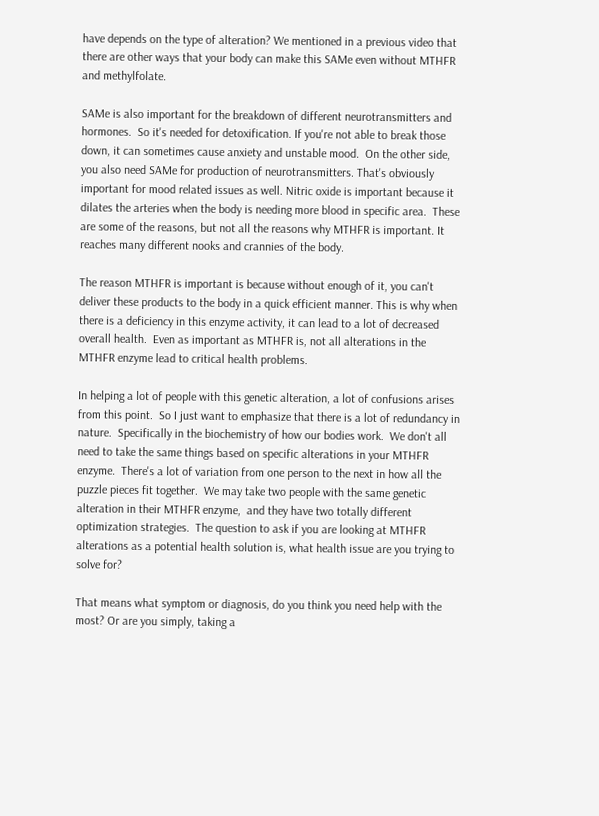have depends on the type of alteration? We mentioned in a previous video that there are other ways that your body can make this SAMe even without MTHFR and methylfolate.

SAMe is also important for the breakdown of different neurotransmitters and hormones.  So it's needed for detoxification. If you're not able to break those down, it can sometimes cause anxiety and unstable mood.  On the other side, you also need SAMe for production of neurotransmitters. That's obviously important for mood related issues as well. Nitric oxide is important because it dilates the arteries when the body is needing more blood in specific area.  These are some of the reasons, but not all the reasons why MTHFR is important. It reaches many different nooks and crannies of the body.

The reason MTHFR is important is because without enough of it, you can't deliver these products to the body in a quick efficient manner. This is why when there is a deficiency in this enzyme activity, it can lead to a lot of decreased overall health.  Even as important as MTHFR is, not all alterations in the MTHFR enzyme lead to critical health problems.

In helping a lot of people with this genetic alteration, a lot of confusions arises from this point.  So I just want to emphasize that there is a lot of redundancy in nature.  Specifically in the biochemistry of how our bodies work.  We don't all need to take the same things based on specific alterations in your MTHFR enzyme.  There's a lot of variation from one person to the next in how all the puzzle pieces fit together.  We may take two people with the same genetic alteration in their MTHFR enzyme,  and they have two totally different optimization strategies.  The question to ask if you are looking at MTHFR alterations as a potential health solution is, what health issue are you trying to solve for?

That means what symptom or diagnosis, do you think you need help with the most? Or are you simply, taking a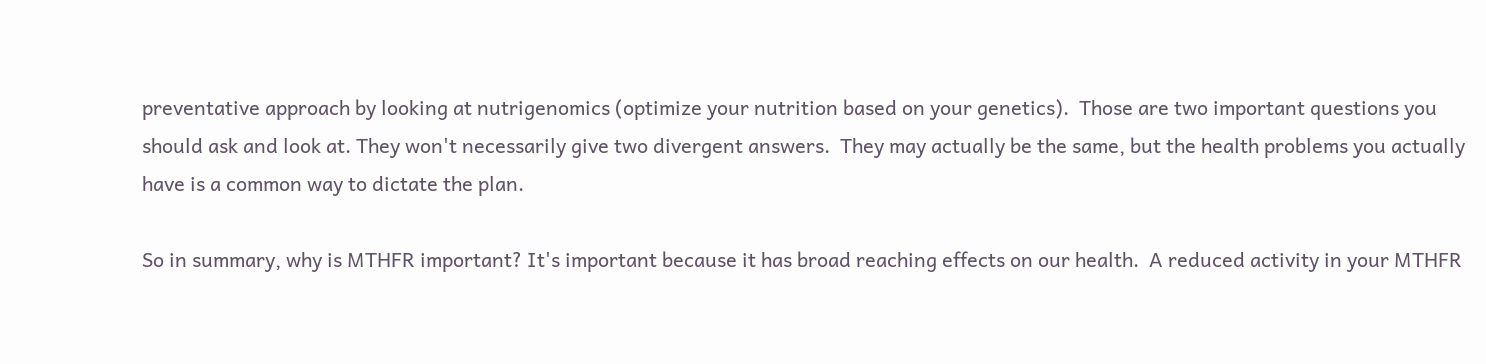preventative approach by looking at nutrigenomics (optimize your nutrition based on your genetics).  Those are two important questions you should ask and look at. They won't necessarily give two divergent answers.  They may actually be the same, but the health problems you actually have is a common way to dictate the plan.

So in summary, why is MTHFR important? It's important because it has broad reaching effects on our health.  A reduced activity in your MTHFR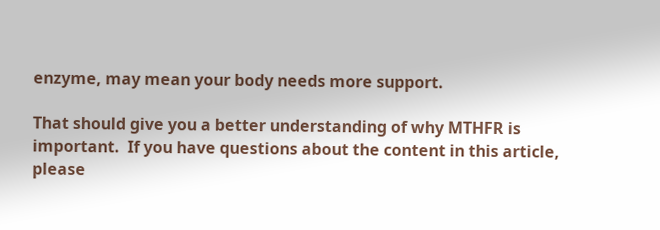enzyme, may mean your body needs more support.

That should give you a better understanding of why MTHFR is important.  If you have questions about the content in this article, please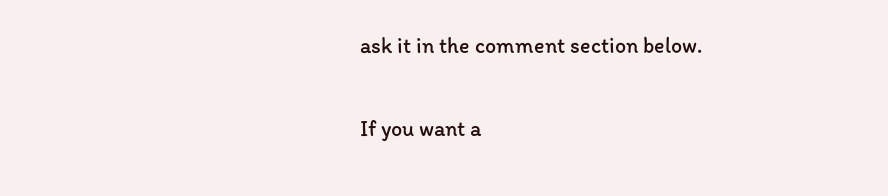ask it in the comment section below.

If you want a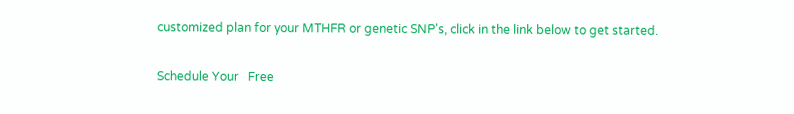customized plan for your MTHFR or genetic SNP's, click in the link below to get started.

Schedule Your   Free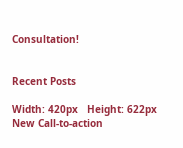Consultation!


Recent Posts

Width: 420px   Height: 622px
New Call-to-action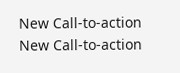New Call-to-action
New Call-to-action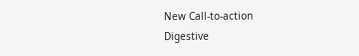New Call-to-action
Digestive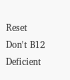Reset
Don't B12 Deficient